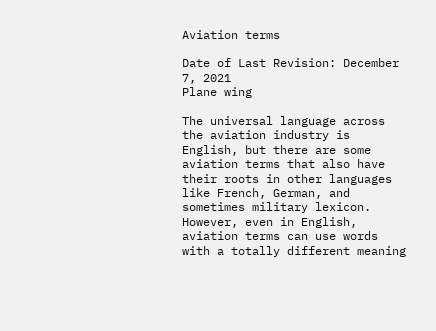Aviation terms

Date of Last Revision: December 7, 2021
Plane wing

The universal language across the aviation industry is English, but there are some aviation terms that also have their roots in other languages like French, German, and sometimes military lexicon. However, even in English, aviation terms can use words with a totally different meaning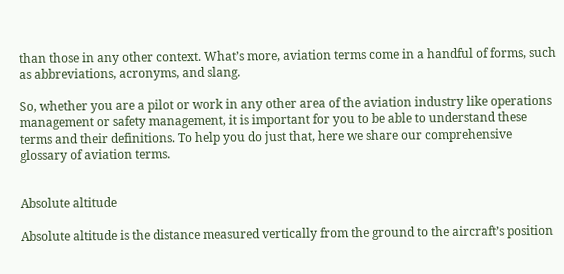than those in any other context. What’s more, aviation terms come in a handful of forms, such as abbreviations, acronyms, and slang.

So, whether you are a pilot or work in any other area of the aviation industry like operations management or safety management, it is important for you to be able to understand these terms and their definitions. To help you do just that, here we share our comprehensive glossary of aviation terms.


Absolute altitude

Absolute altitude is the distance measured vertically from the ground to the aircraft’s position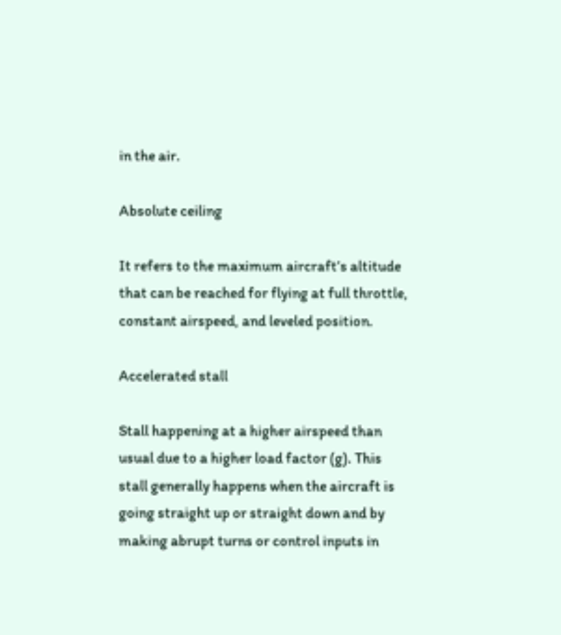in the air.

Absolute ceiling

It refers to the maximum aircraft’s altitude that can be reached for flying at full throttle, constant airspeed, and leveled position.

Accelerated stall

Stall happening at a higher airspeed than usual due to a higher load factor (g). This stall generally happens when the aircraft is going straight up or straight down and by making abrupt turns or control inputs in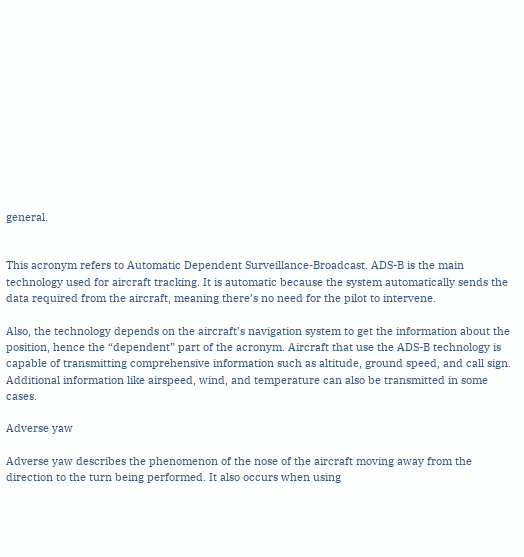general.


This acronym refers to Automatic Dependent Surveillance-Broadcast. ADS-B is the main technology used for aircraft tracking. It is automatic because the system automatically sends the data required from the aircraft, meaning there’s no need for the pilot to intervene.

Also, the technology depends on the aircraft’s navigation system to get the information about the position, hence the “dependent” part of the acronym. Aircraft that use the ADS-B technology is capable of transmitting comprehensive information such as altitude, ground speed, and call sign. Additional information like airspeed, wind, and temperature can also be transmitted in some cases.

Adverse yaw

Adverse yaw describes the phenomenon of the nose of the aircraft moving away from the direction to the turn being performed. It also occurs when using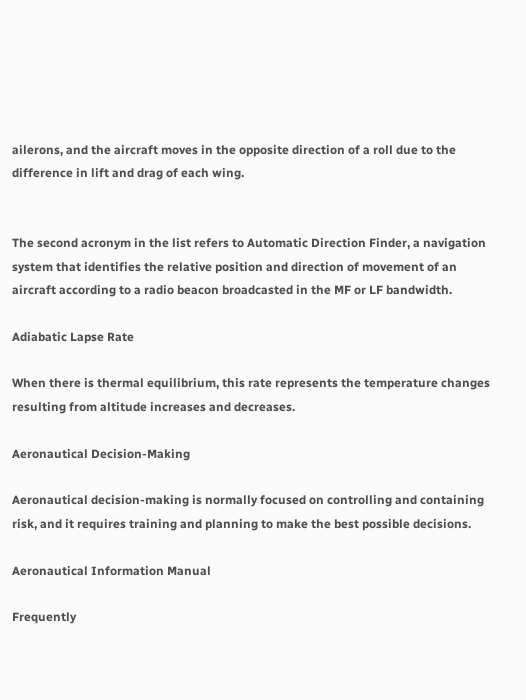ailerons, and the aircraft moves in the opposite direction of a roll due to the difference in lift and drag of each wing.


The second acronym in the list refers to Automatic Direction Finder, a navigation system that identifies the relative position and direction of movement of an aircraft according to a radio beacon broadcasted in the MF or LF bandwidth.

Adiabatic Lapse Rate

When there is thermal equilibrium, this rate represents the temperature changes resulting from altitude increases and decreases.

Aeronautical Decision-Making

Aeronautical decision-making is normally focused on controlling and containing risk, and it requires training and planning to make the best possible decisions.

Aeronautical Information Manual

Frequently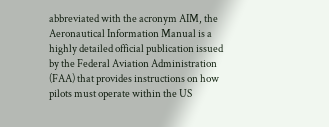abbreviated with the acronym AIM, the Aeronautical Information Manual is a highly detailed official publication issued by the Federal Aviation Administration (FAA) that provides instructions on how pilots must operate within the US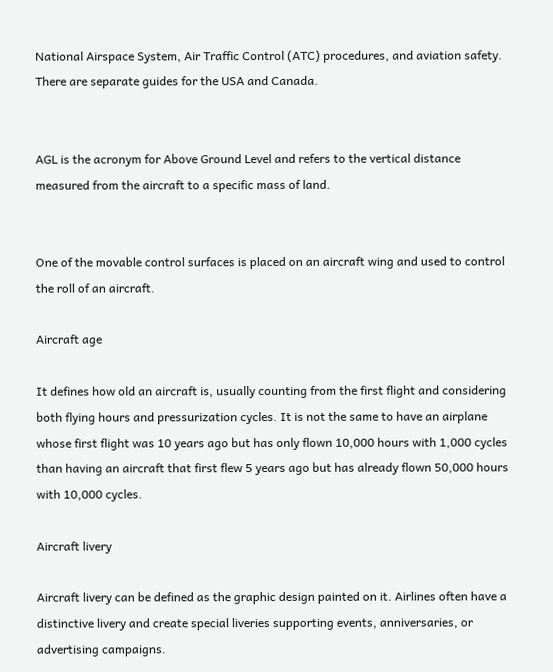National Airspace System, Air Traffic Control (ATC) procedures, and aviation safety. There are separate guides for the USA and Canada.


AGL is the acronym for Above Ground Level and refers to the vertical distance measured from the aircraft to a specific mass of land.


One of the movable control surfaces is placed on an aircraft wing and used to control the roll of an aircraft.

Aircraft age

It defines how old an aircraft is, usually counting from the first flight and considering both flying hours and pressurization cycles. It is not the same to have an airplane whose first flight was 10 years ago but has only flown 10,000 hours with 1,000 cycles than having an aircraft that first flew 5 years ago but has already flown 50,000 hours with 10,000 cycles.

Aircraft livery

Aircraft livery can be defined as the graphic design painted on it. Airlines often have a distinctive livery and create special liveries supporting events, anniversaries, or advertising campaigns.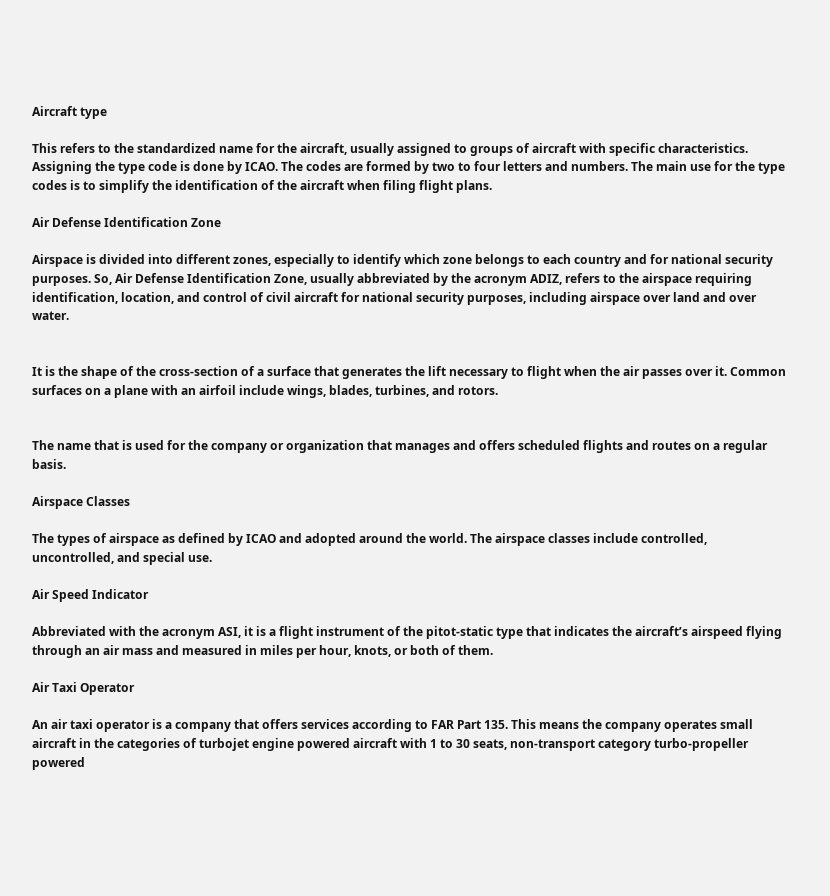Aircraft type

This refers to the standardized name for the aircraft, usually assigned to groups of aircraft with specific characteristics. Assigning the type code is done by ICAO. The codes are formed by two to four letters and numbers. The main use for the type codes is to simplify the identification of the aircraft when filing flight plans.

Air Defense Identification Zone

Airspace is divided into different zones, especially to identify which zone belongs to each country and for national security purposes. So, Air Defense Identification Zone, usually abbreviated by the acronym ADIZ, refers to the airspace requiring identification, location, and control of civil aircraft for national security purposes, including airspace over land and over water.


It is the shape of the cross-section of a surface that generates the lift necessary to flight when the air passes over it. Common surfaces on a plane with an airfoil include wings, blades, turbines, and rotors.


The name that is used for the company or organization that manages and offers scheduled flights and routes on a regular basis.

Airspace Classes

The types of airspace as defined by ICAO and adopted around the world. The airspace classes include controlled, uncontrolled, and special use.

Air Speed Indicator

Abbreviated with the acronym ASI, it is a flight instrument of the pitot-static type that indicates the aircraft’s airspeed flying through an air mass and measured in miles per hour, knots, or both of them.

Air Taxi Operator

An air taxi operator is a company that offers services according to FAR Part 135. This means the company operates small aircraft in the categories of turbojet engine powered aircraft with 1 to 30 seats, non-transport category turbo-propeller powered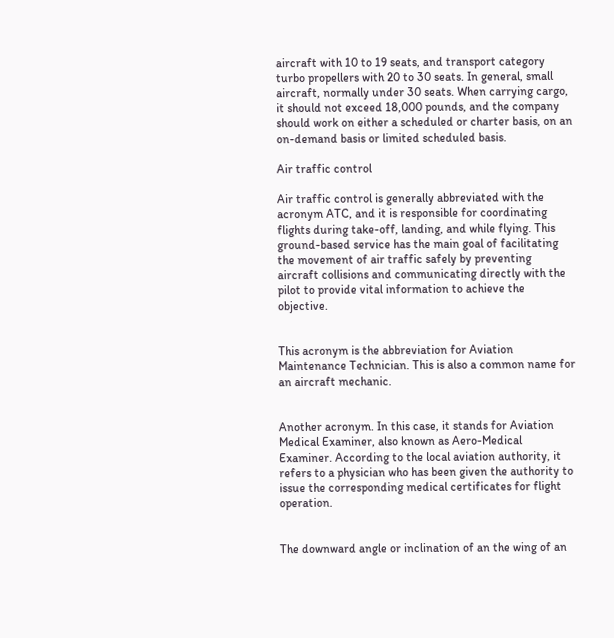aircraft with 10 to 19 seats, and transport category turbo propellers with 20 to 30 seats. In general, small aircraft, normally under 30 seats. When carrying cargo, it should not exceed 18,000 pounds, and the company should work on either a scheduled or charter basis, on an on-demand basis or limited scheduled basis.

Air traffic control

Air traffic control is generally abbreviated with the acronym ATC, and it is responsible for coordinating flights during take-off, landing, and while flying. This ground-based service has the main goal of facilitating the movement of air traffic safely by preventing aircraft collisions and communicating directly with the pilot to provide vital information to achieve the objective.


This acronym is the abbreviation for Aviation Maintenance Technician. This is also a common name for an aircraft mechanic.


Another acronym. In this case, it stands for Aviation Medical Examiner, also known as Aero-Medical Examiner. According to the local aviation authority, it refers to a physician who has been given the authority to issue the corresponding medical certificates for flight operation.


The downward angle or inclination of an the wing of an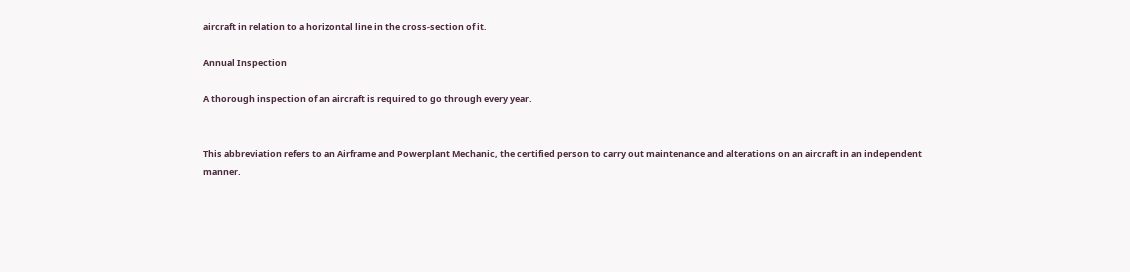aircraft in relation to a horizontal line in the cross-section of it.

Annual Inspection

A thorough inspection of an aircraft is required to go through every year.


This abbreviation refers to an Airframe and Powerplant Mechanic, the certified person to carry out maintenance and alterations on an aircraft in an independent manner.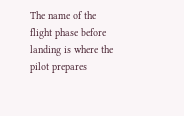The name of the flight phase before landing is where the pilot prepares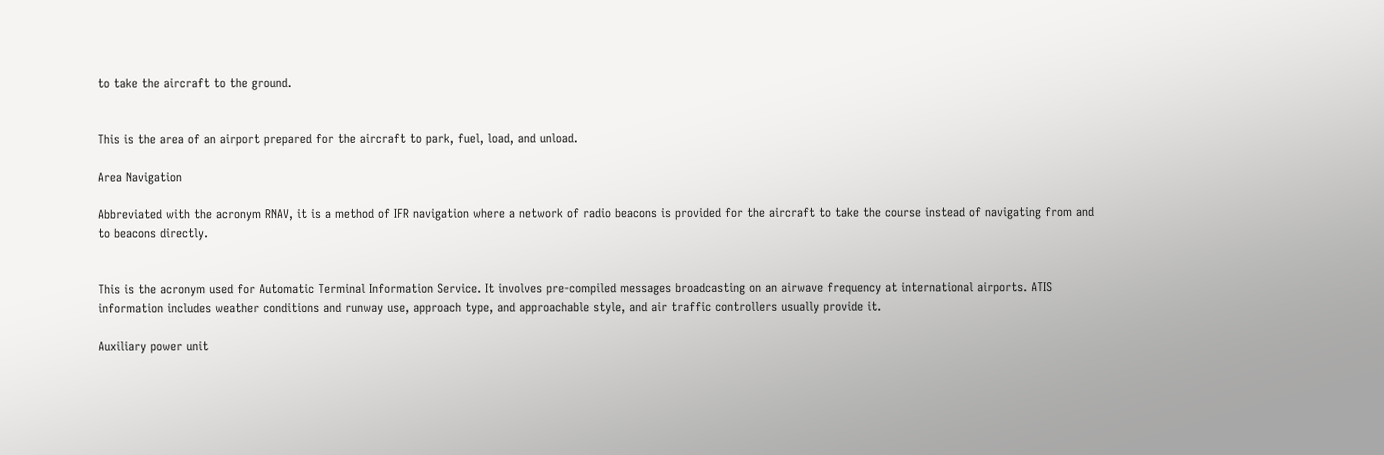to take the aircraft to the ground.


This is the area of an airport prepared for the aircraft to park, fuel, load, and unload.

Area Navigation

Abbreviated with the acronym RNAV, it is a method of IFR navigation where a network of radio beacons is provided for the aircraft to take the course instead of navigating from and to beacons directly.


This is the acronym used for Automatic Terminal Information Service. It involves pre-compiled messages broadcasting on an airwave frequency at international airports. ATIS information includes weather conditions and runway use, approach type, and approachable style, and air traffic controllers usually provide it.

Auxiliary power unit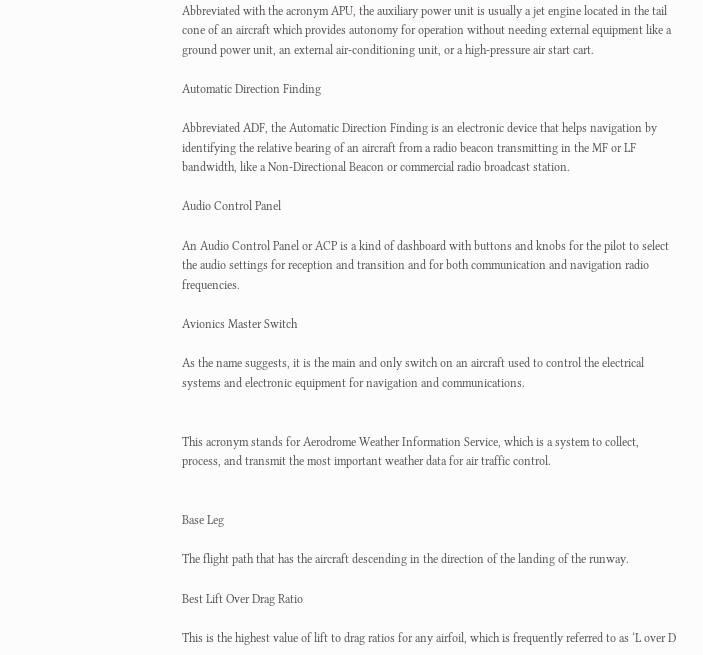Abbreviated with the acronym APU, the auxiliary power unit is usually a jet engine located in the tail cone of an aircraft which provides autonomy for operation without needing external equipment like a ground power unit, an external air-conditioning unit, or a high-pressure air start cart.

Automatic Direction Finding

Abbreviated ADF, the Automatic Direction Finding is an electronic device that helps navigation by identifying the relative bearing of an aircraft from a radio beacon transmitting in the MF or LF bandwidth, like a Non-Directional Beacon or commercial radio broadcast station.

Audio Control Panel

An Audio Control Panel or ACP is a kind of dashboard with buttons and knobs for the pilot to select the audio settings for reception and transition and for both communication and navigation radio frequencies.

Avionics Master Switch

As the name suggests, it is the main and only switch on an aircraft used to control the electrical systems and electronic equipment for navigation and communications.


This acronym stands for Aerodrome Weather Information Service, which is a system to collect, process, and transmit the most important weather data for air traffic control.


Base Leg

The flight path that has the aircraft descending in the direction of the landing of the runway.

Best Lift Over Drag Ratio

This is the highest value of lift to drag ratios for any airfoil, which is frequently referred to as ‘L over D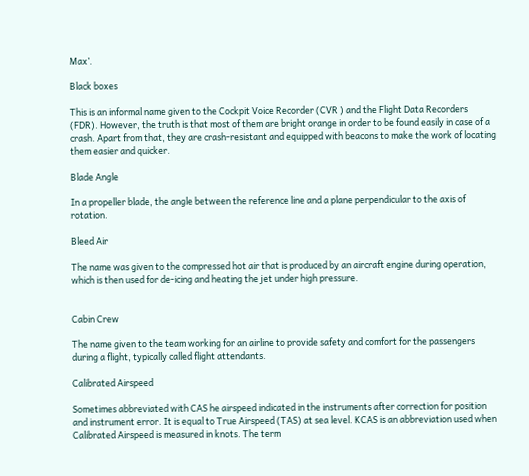Max’.

Black boxes

This is an informal name given to the Cockpit Voice Recorder (CVR ) and the Flight Data Recorders (FDR). However, the truth is that most of them are bright orange in order to be found easily in case of a crash. Apart from that, they are crash-resistant and equipped with beacons to make the work of locating them easier and quicker.

Blade Angle

In a propeller blade, the angle between the reference line and a plane perpendicular to the axis of rotation.

Bleed Air

The name was given to the compressed hot air that is produced by an aircraft engine during operation, which is then used for de-icing and heating the jet under high pressure.


Cabin Crew

The name given to the team working for an airline to provide safety and comfort for the passengers during a flight, typically called flight attendants.

Calibrated Airspeed

Sometimes abbreviated with CAS he airspeed indicated in the instruments after correction for position and instrument error. It is equal to True Airspeed (TAS) at sea level. KCAS is an abbreviation used when Calibrated Airspeed is measured in knots. The term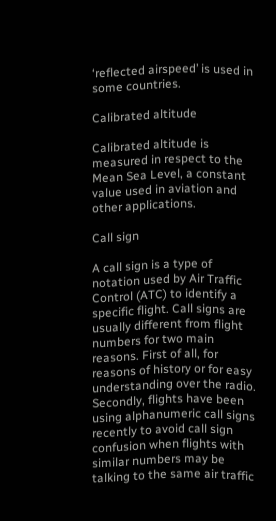‘reflected airspeed’ is used in some countries.

Calibrated altitude

Calibrated altitude is measured in respect to the Mean Sea Level, a constant value used in aviation and other applications.

Call sign

A call sign is a type of notation used by Air Traffic Control (ATC) to identify a specific flight. Call signs are usually different from flight numbers for two main reasons. First of all, for reasons of history or for easy understanding over the radio. Secondly, flights have been using alphanumeric call signs recently to avoid call sign confusion when flights with similar numbers may be talking to the same air traffic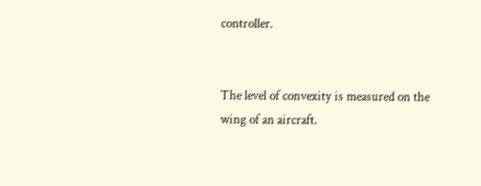controller.


The level of convexity is measured on the wing of an aircraft.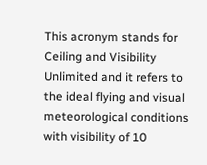This acronym stands for Ceiling and Visibility Unlimited and it refers to the ideal flying and visual meteorological conditions with visibility of 10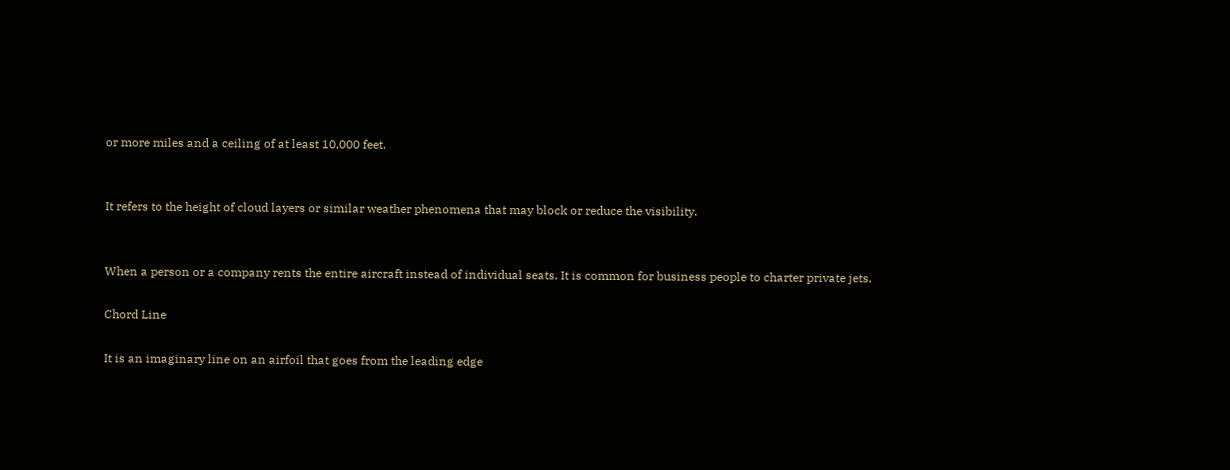or more miles and a ceiling of at least 10,000 feet.


It refers to the height of cloud layers or similar weather phenomena that may block or reduce the visibility.


When a person or a company rents the entire aircraft instead of individual seats. It is common for business people to charter private jets.

Chord Line

It is an imaginary line on an airfoil that goes from the leading edge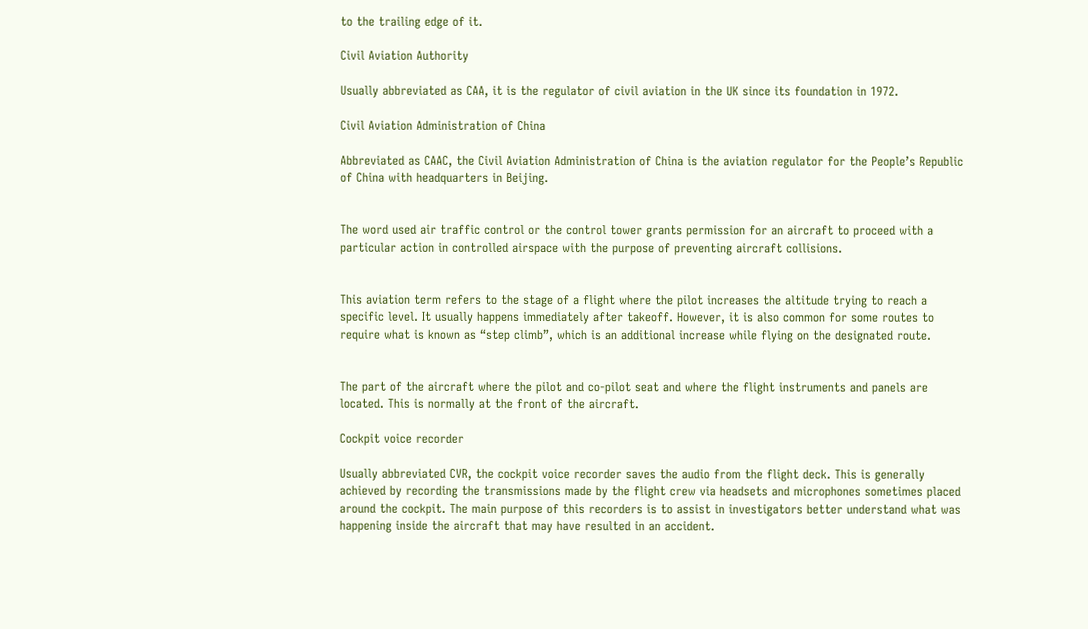to the trailing edge of it.

Civil Aviation Authority

Usually abbreviated as CAA, it is the regulator of civil aviation in the UK since its foundation in 1972.

Civil Aviation Administration of China

Abbreviated as CAAC, the Civil Aviation Administration of China is the aviation regulator for the People’s Republic of China with headquarters in Beijing.


The word used air traffic control or the control tower grants permission for an aircraft to proceed with a particular action in controlled airspace with the purpose of preventing aircraft collisions.


This aviation term refers to the stage of a flight where the pilot increases the altitude trying to reach a specific level. It usually happens immediately after takeoff. However, it is also common for some routes to require what is known as “step climb”, which is an additional increase while flying on the designated route.


The part of the aircraft where the pilot and co-pilot seat and where the flight instruments and panels are located. This is normally at the front of the aircraft.

Cockpit voice recorder

Usually abbreviated CVR, the cockpit voice recorder saves the audio from the flight deck. This is generally achieved by recording the transmissions made by the flight crew via headsets and microphones sometimes placed around the cockpit. The main purpose of this recorders is to assist in investigators better understand what was happening inside the aircraft that may have resulted in an accident.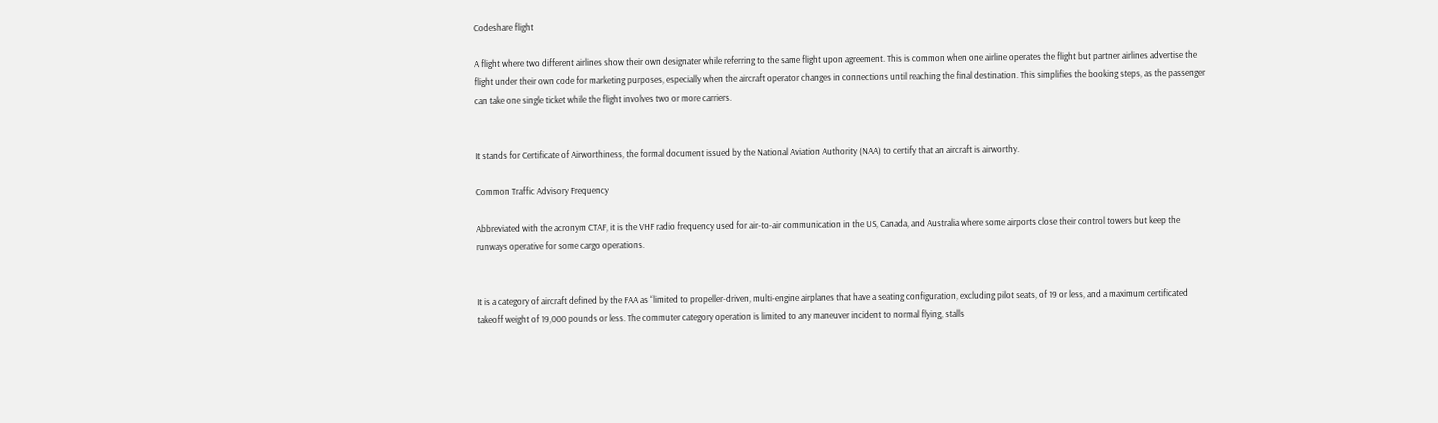Codeshare flight

A flight where two different airlines show their own designater while referring to the same flight upon agreement. This is common when one airline operates the flight but partner airlines advertise the flight under their own code for marketing purposes, especially when the aircraft operator changes in connections until reaching the final destination. This simplifies the booking steps, as the passenger can take one single ticket while the flight involves two or more carriers.


It stands for Certificate of Airworthiness, the formal document issued by the National Aviation Authority (NAA) to certify that an aircraft is airworthy.

Common Traffic Advisory Frequency

Abbreviated with the acronym CTAF, it is the VHF radio frequency used for air-to-air communication in the US, Canada, and Australia where some airports close their control towers but keep the runways operative for some cargo operations.


It is a category of aircraft defined by the FAA as “limited to propeller-driven, multi-engine airplanes that have a seating configuration, excluding pilot seats, of 19 or less, and a maximum certificated takeoff weight of 19,000 pounds or less. The commuter category operation is limited to any maneuver incident to normal flying, stalls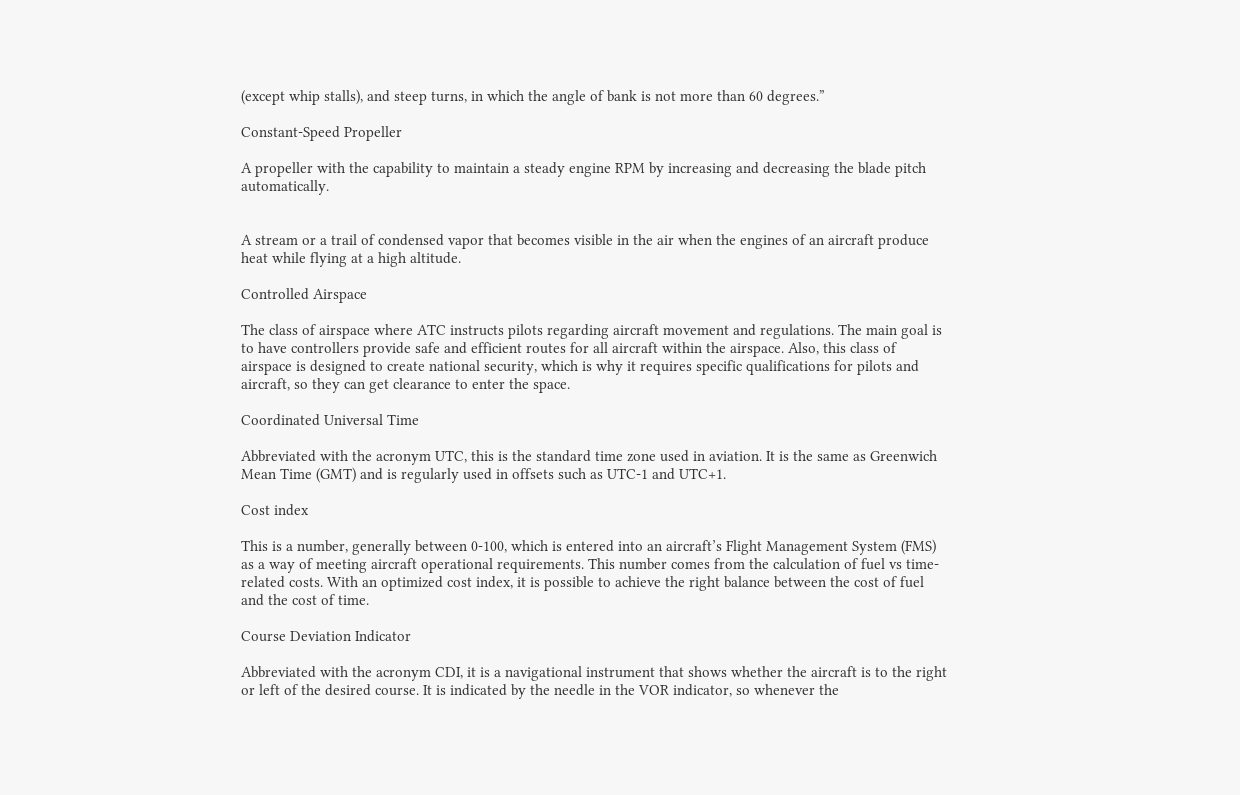(except whip stalls), and steep turns, in which the angle of bank is not more than 60 degrees.”

Constant-Speed Propeller

A propeller with the capability to maintain a steady engine RPM by increasing and decreasing the blade pitch automatically.


A stream or a trail of condensed vapor that becomes visible in the air when the engines of an aircraft produce heat while flying at a high altitude.

Controlled Airspace

The class of airspace where ATC instructs pilots regarding aircraft movement and regulations. The main goal is to have controllers provide safe and efficient routes for all aircraft within the airspace. Also, this class of airspace is designed to create national security, which is why it requires specific qualifications for pilots and aircraft, so they can get clearance to enter the space.

Coordinated Universal Time

Abbreviated with the acronym UTC, this is the standard time zone used in aviation. It is the same as Greenwich Mean Time (GMT) and is regularly used in offsets such as UTC-1 and UTC+1.

Cost index

This is a number, generally between 0-100, which is entered into an aircraft’s Flight Management System (FMS) as a way of meeting aircraft operational requirements. This number comes from the calculation of fuel vs time-related costs. With an optimized cost index, it is possible to achieve the right balance between the cost of fuel and the cost of time.

Course Deviation Indicator

Abbreviated with the acronym CDI, it is a navigational instrument that shows whether the aircraft is to the right or left of the desired course. It is indicated by the needle in the VOR indicator, so whenever the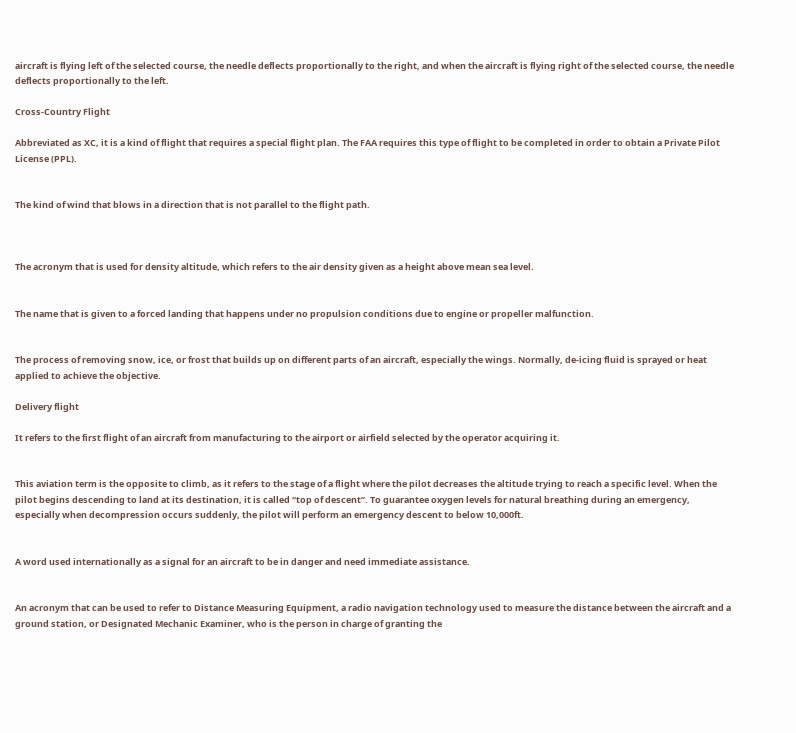aircraft is flying left of the selected course, the needle deflects proportionally to the right, and when the aircraft is flying right of the selected course, the needle deflects proportionally to the left.

Cross-Country Flight

Abbreviated as XC, it is a kind of flight that requires a special flight plan. The FAA requires this type of flight to be completed in order to obtain a Private Pilot License (PPL).


The kind of wind that blows in a direction that is not parallel to the flight path.



The acronym that is used for density altitude, which refers to the air density given as a height above mean sea level.


The name that is given to a forced landing that happens under no propulsion conditions due to engine or propeller malfunction.


The process of removing snow, ice, or frost that builds up on different parts of an aircraft, especially the wings. Normally, de-icing fluid is sprayed or heat applied to achieve the objective.

Delivery flight

It refers to the first flight of an aircraft from manufacturing to the airport or airfield selected by the operator acquiring it.


This aviation term is the opposite to climb, as it refers to the stage of a flight where the pilot decreases the altitude trying to reach a specific level. When the pilot begins descending to land at its destination, it is called “top of descent”. To guarantee oxygen levels for natural breathing during an emergency, especially when decompression occurs suddenly, the pilot will perform an emergency descent to below 10,000ft.


A word used internationally as a signal for an aircraft to be in danger and need immediate assistance.


An acronym that can be used to refer to Distance Measuring Equipment, a radio navigation technology used to measure the distance between the aircraft and a ground station, or Designated Mechanic Examiner, who is the person in charge of granting the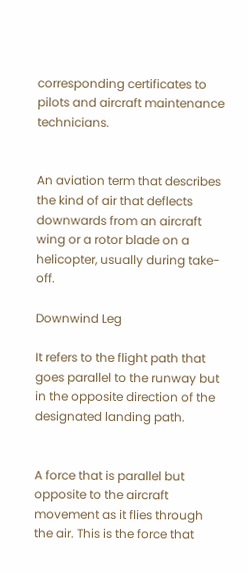corresponding certificates to pilots and aircraft maintenance technicians.


An aviation term that describes the kind of air that deflects downwards from an aircraft wing or a rotor blade on a helicopter, usually during take-off.

Downwind Leg

It refers to the flight path that goes parallel to the runway but in the opposite direction of the designated landing path.


A force that is parallel but opposite to the aircraft movement as it flies through the air. This is the force that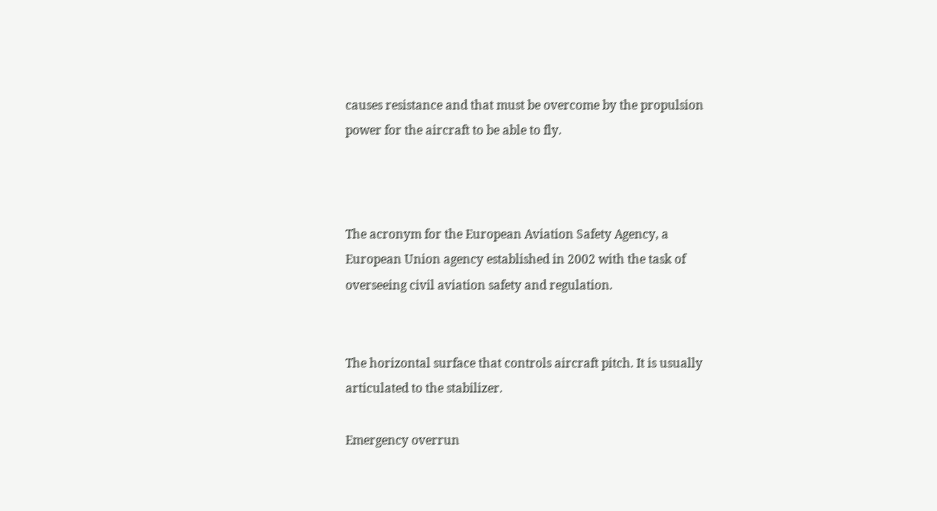causes resistance and that must be overcome by the propulsion power for the aircraft to be able to fly.



The acronym for the European Aviation Safety Agency, a European Union agency established in 2002 with the task of overseeing civil aviation safety and regulation.


The horizontal surface that controls aircraft pitch. It is usually articulated to the stabilizer.

Emergency overrun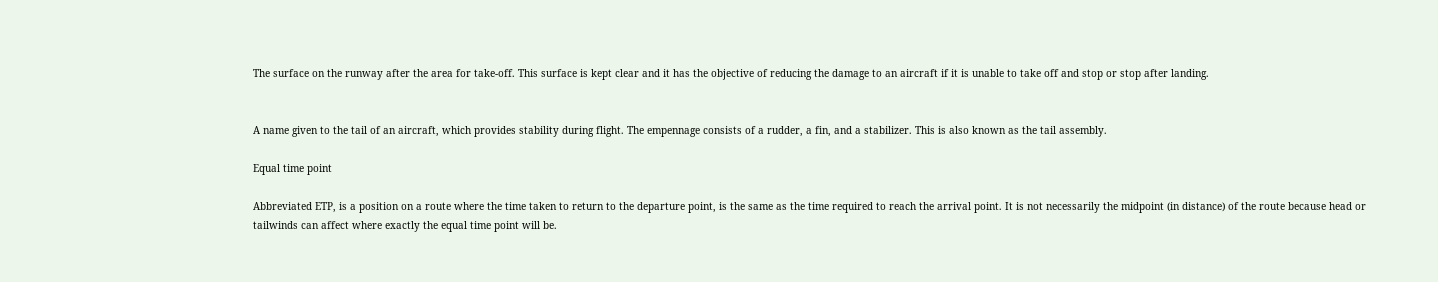The surface on the runway after the area for take-off. This surface is kept clear and it has the objective of reducing the damage to an aircraft if it is unable to take off and stop or stop after landing.


A name given to the tail of an aircraft, which provides stability during flight. The empennage consists of a rudder, a fin, and a stabilizer. This is also known as the tail assembly.

Equal time point

Abbreviated ETP, is a position on a route where the time taken to return to the departure point, is the same as the time required to reach the arrival point. It is not necessarily the midpoint (in distance) of the route because head or tailwinds can affect where exactly the equal time point will be.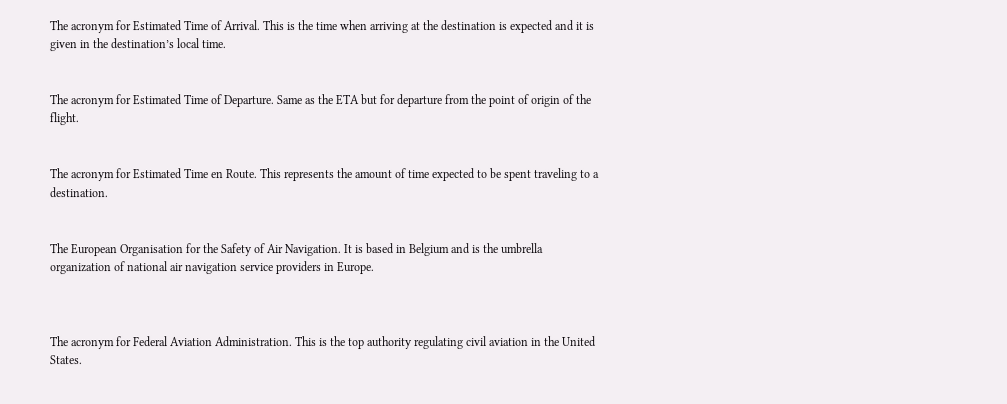The acronym for Estimated Time of Arrival. This is the time when arriving at the destination is expected and it is given in the destination’s local time.


The acronym for Estimated Time of Departure. Same as the ETA but for departure from the point of origin of the flight.


The acronym for Estimated Time en Route. This represents the amount of time expected to be spent traveling to a destination.


The European Organisation for the Safety of Air Navigation. It is based in Belgium and is the umbrella organization of national air navigation service providers in Europe.



The acronym for Federal Aviation Administration. This is the top authority regulating civil aviation in the United States.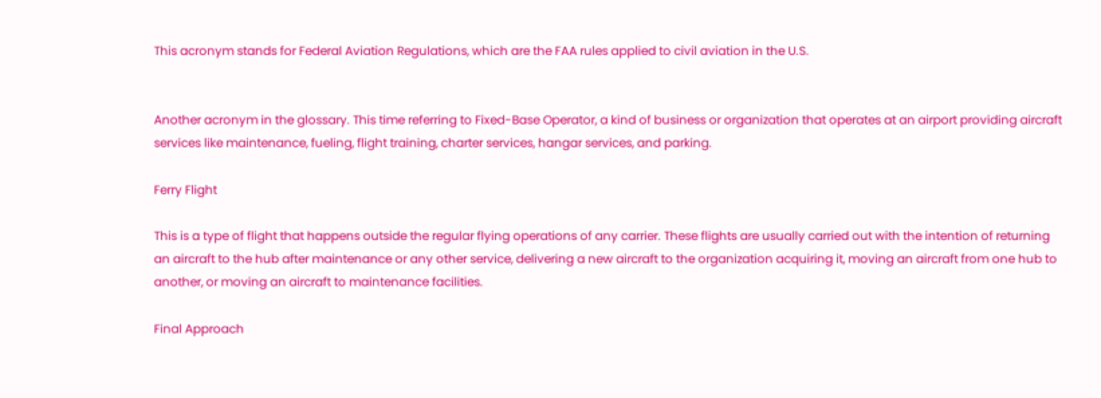This acronym stands for Federal Aviation Regulations, which are the FAA rules applied to civil aviation in the U.S.


Another acronym in the glossary. This time referring to Fixed-Base Operator, a kind of business or organization that operates at an airport providing aircraft services like maintenance, fueling, flight training, charter services, hangar services, and parking.

Ferry Flight

This is a type of flight that happens outside the regular flying operations of any carrier. These flights are usually carried out with the intention of returning an aircraft to the hub after maintenance or any other service, delivering a new aircraft to the organization acquiring it, moving an aircraft from one hub to another, or moving an aircraft to maintenance facilities.

Final Approach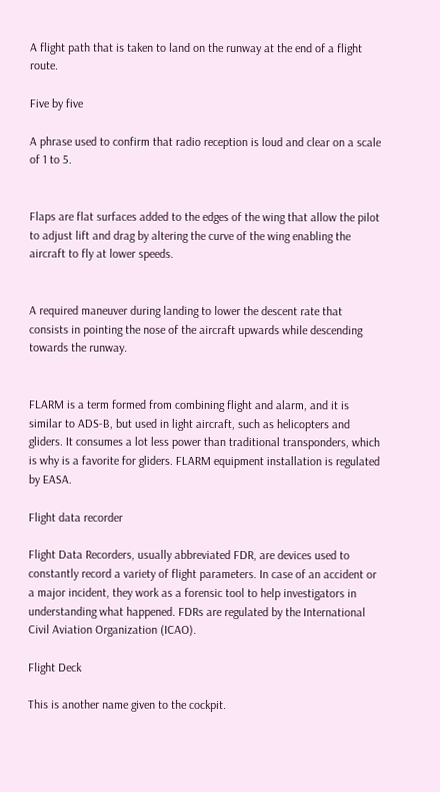A flight path that is taken to land on the runway at the end of a flight route.

Five by five

A phrase used to confirm that radio reception is loud and clear on a scale of 1 to 5.


Flaps are flat surfaces added to the edges of the wing that allow the pilot to adjust lift and drag by altering the curve of the wing enabling the aircraft to fly at lower speeds.


A required maneuver during landing to lower the descent rate that consists in pointing the nose of the aircraft upwards while descending towards the runway.


FLARM is a term formed from combining flight and alarm, and it is similar to ADS-B, but used in light aircraft, such as helicopters and gliders. It consumes a lot less power than traditional transponders, which is why is a favorite for gliders. FLARM equipment installation is regulated by EASA.

Flight data recorder

Flight Data Recorders, usually abbreviated FDR, are devices used to constantly record a variety of flight parameters. In case of an accident or a major incident, they work as a forensic tool to help investigators in understanding what happened. FDRs are regulated by the International Civil Aviation Organization (ICAO).

Flight Deck

This is another name given to the cockpit.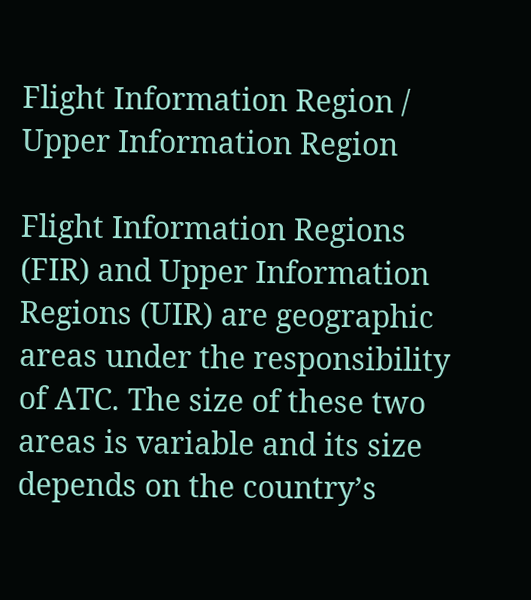Flight Information Region / Upper Information Region

Flight Information Regions (FIR) and Upper Information Regions (UIR) are geographic areas under the responsibility of ATC. The size of these two areas is variable and its size depends on the country’s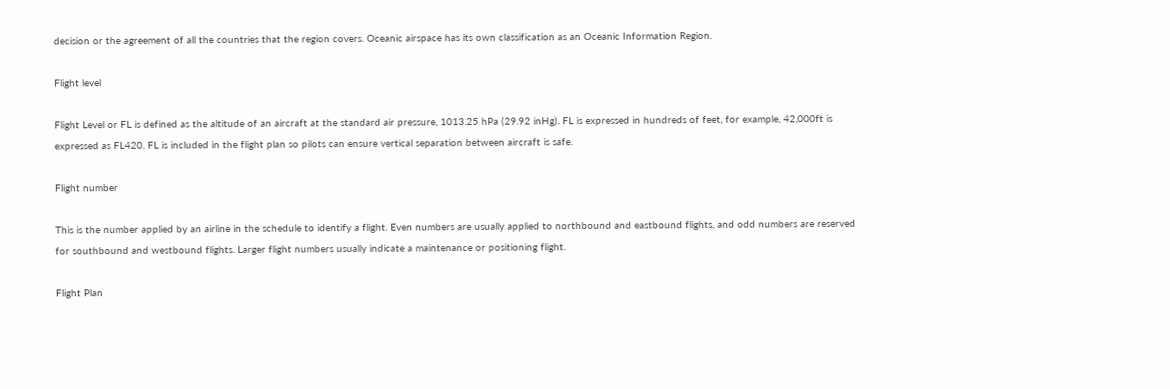decision or the agreement of all the countries that the region covers. Oceanic airspace has its own classification as an Oceanic Information Region.

Flight level

Flight Level or FL is defined as the altitude of an aircraft at the standard air pressure, 1013.25 hPa (29.92 inHg). FL is expressed in hundreds of feet, for example, 42,000ft is expressed as FL420. FL is included in the flight plan so pilots can ensure vertical separation between aircraft is safe.

Flight number

This is the number applied by an airline in the schedule to identify a flight. Even numbers are usually applied to northbound and eastbound flights, and odd numbers are reserved for southbound and westbound flights. Larger flight numbers usually indicate a maintenance or positioning flight.

Flight Plan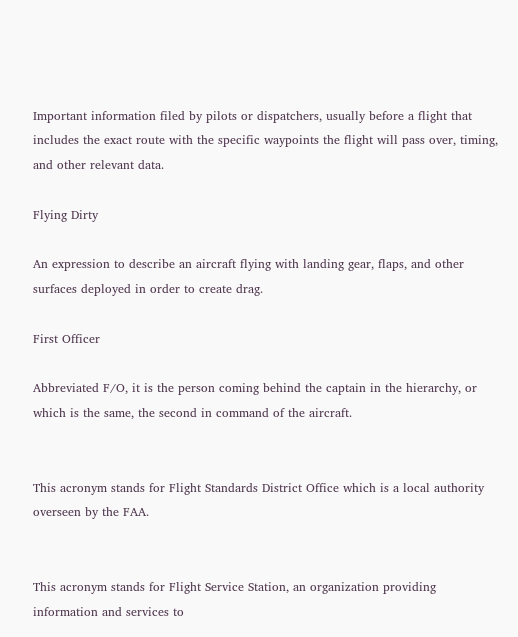Important information filed by pilots or dispatchers, usually before a flight that includes the exact route with the specific waypoints the flight will pass over, timing, and other relevant data.

Flying Dirty

An expression to describe an aircraft flying with landing gear, flaps, and other surfaces deployed in order to create drag.

First Officer

Abbreviated F/O, it is the person coming behind the captain in the hierarchy, or which is the same, the second in command of the aircraft.


This acronym stands for Flight Standards District Office which is a local authority overseen by the FAA.


This acronym stands for Flight Service Station, an organization providing information and services to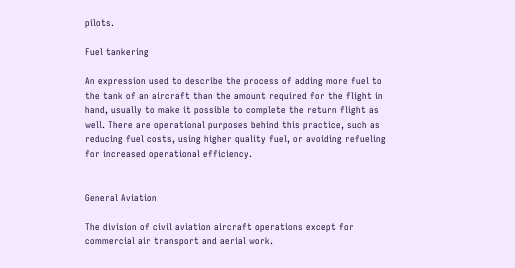pilots.

Fuel tankering

An expression used to describe the process of adding more fuel to the tank of an aircraft than the amount required for the flight in hand, usually to make it possible to complete the return flight as well. There are operational purposes behind this practice, such as reducing fuel costs, using higher quality fuel, or avoiding refueling for increased operational efficiency.


General Aviation

The division of civil aviation aircraft operations except for commercial air transport and aerial work.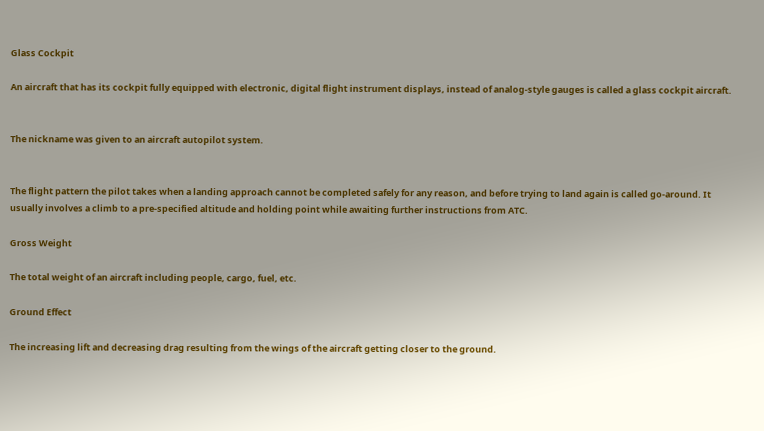Glass Cockpit

An aircraft that has its cockpit fully equipped with electronic, digital flight instrument displays, instead of analog-style gauges is called a glass cockpit aircraft.


The nickname was given to an aircraft autopilot system.


The flight pattern the pilot takes when a landing approach cannot be completed safely for any reason, and before trying to land again is called go-around. It usually involves a climb to a pre-specified altitude and holding point while awaiting further instructions from ATC.

Gross Weight

The total weight of an aircraft including people, cargo, fuel, etc.

Ground Effect

The increasing lift and decreasing drag resulting from the wings of the aircraft getting closer to the ground.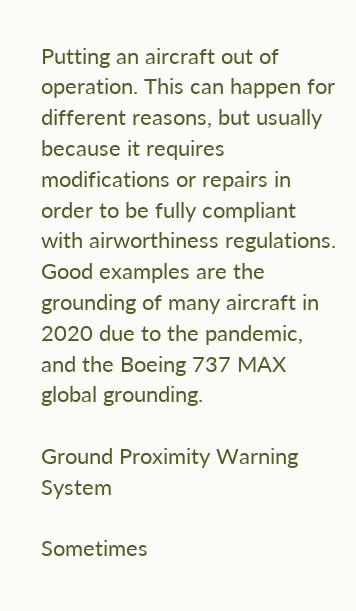Putting an aircraft out of operation. This can happen for different reasons, but usually because it requires modifications or repairs in order to be fully compliant with airworthiness regulations. Good examples are the grounding of many aircraft in 2020 due to the pandemic, and the Boeing 737 MAX global grounding.

Ground Proximity Warning System

Sometimes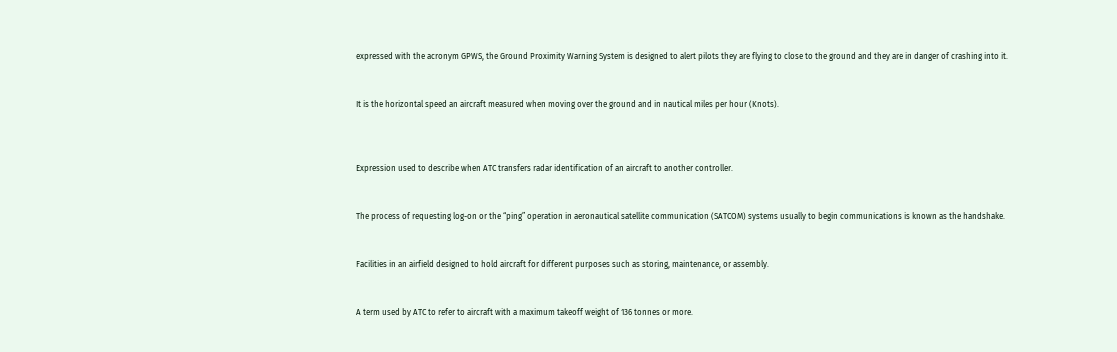expressed with the acronym GPWS, the Ground Proximity Warning System is designed to alert pilots they are flying to close to the ground and they are in danger of crashing into it.


It is the horizontal speed an aircraft measured when moving over the ground and in nautical miles per hour (Knots).



Expression used to describe when ATC transfers radar identification of an aircraft to another controller.


The process of requesting log-on or the “ping” operation in aeronautical satellite communication (SATCOM) systems usually to begin communications is known as the handshake.


Facilities in an airfield designed to hold aircraft for different purposes such as storing, maintenance, or assembly.


A term used by ATC to refer to aircraft with a maximum takeoff weight of 136 tonnes or more.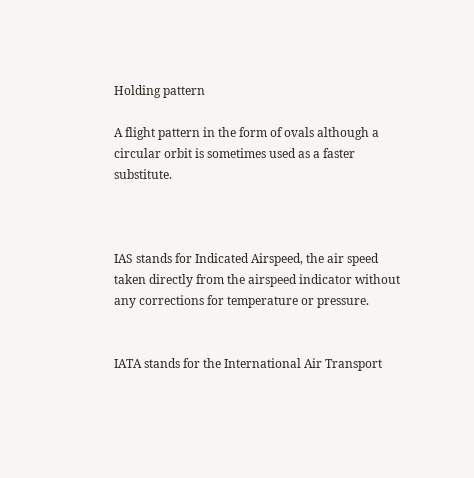Holding pattern

A flight pattern in the form of ovals although a circular orbit is sometimes used as a faster substitute.



IAS stands for Indicated Airspeed, the air speed taken directly from the airspeed indicator without any corrections for temperature or pressure.


IATA stands for the International Air Transport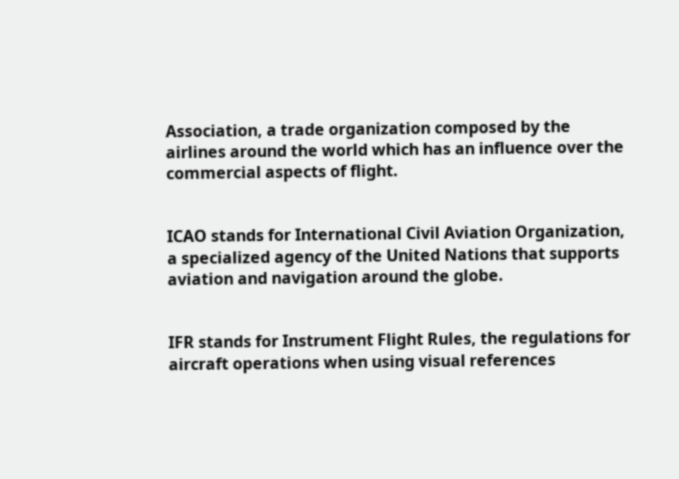Association, a trade organization composed by the airlines around the world which has an influence over the commercial aspects of flight.


ICAO stands for International Civil Aviation Organization, a specialized agency of the United Nations that supports aviation and navigation around the globe.


IFR stands for Instrument Flight Rules, the regulations for aircraft operations when using visual references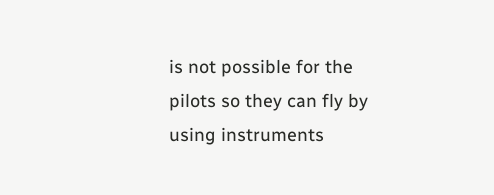is not possible for the pilots so they can fly by using instruments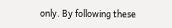only. By following these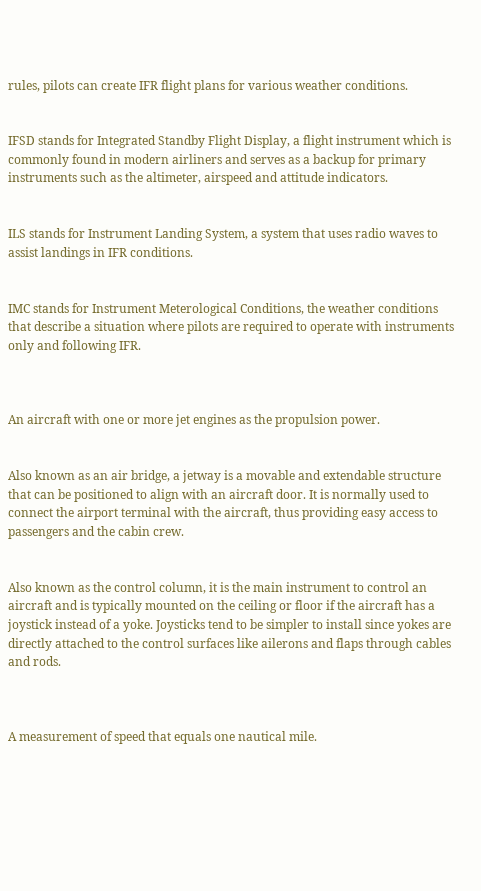rules, pilots can create IFR flight plans for various weather conditions.


IFSD stands for Integrated Standby Flight Display, a flight instrument which is commonly found in modern airliners and serves as a backup for primary instruments such as the altimeter, airspeed and attitude indicators.


ILS stands for Instrument Landing System, a system that uses radio waves to assist landings in IFR conditions.


IMC stands for Instrument Meterological Conditions, the weather conditions that describe a situation where pilots are required to operate with instruments only and following IFR.



An aircraft with one or more jet engines as the propulsion power.


Also known as an air bridge, a jetway is a movable and extendable structure that can be positioned to align with an aircraft door. It is normally used to connect the airport terminal with the aircraft, thus providing easy access to passengers and the cabin crew.


Also known as the control column, it is the main instrument to control an aircraft and is typically mounted on the ceiling or floor if the aircraft has a joystick instead of a yoke. Joysticks tend to be simpler to install since yokes are directly attached to the control surfaces like ailerons and flaps through cables and rods.



A measurement of speed that equals one nautical mile.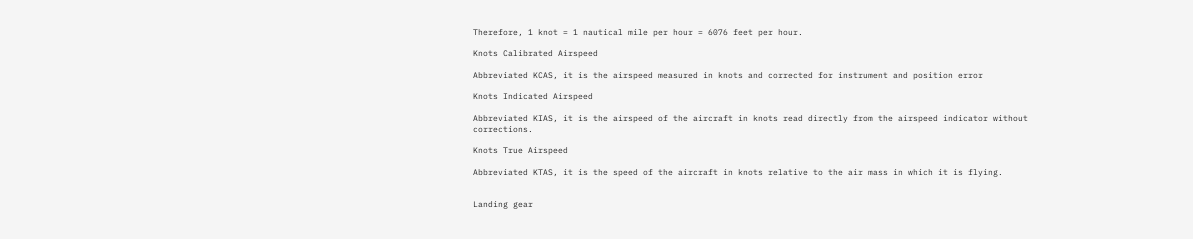Therefore, 1 knot = 1 nautical mile per hour = 6076 feet per hour.

Knots Calibrated Airspeed

Abbreviated KCAS, it is the airspeed measured in knots and corrected for instrument and position error

Knots Indicated Airspeed

Abbreviated KIAS, it is the airspeed of the aircraft in knots read directly from the airspeed indicator without corrections.

Knots True Airspeed

Abbreviated KTAS, it is the speed of the aircraft in knots relative to the air mass in which it is flying.


Landing gear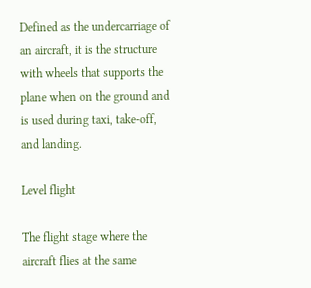Defined as the undercarriage of an aircraft, it is the structure with wheels that supports the plane when on the ground and is used during taxi, take-off, and landing.

Level flight

The flight stage where the aircraft flies at the same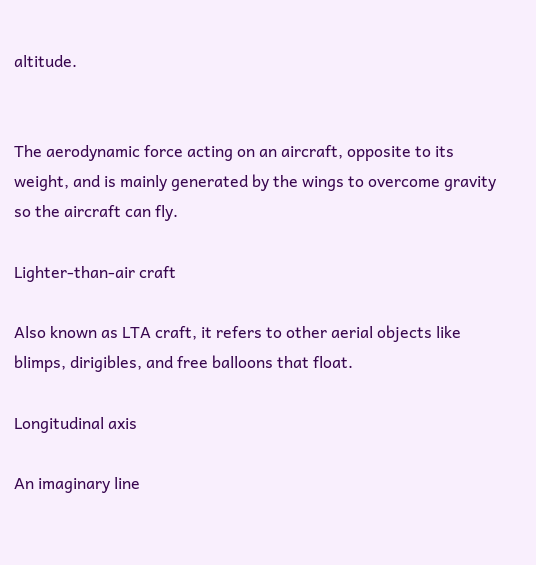altitude.


The aerodynamic force acting on an aircraft, opposite to its weight, and is mainly generated by the wings to overcome gravity so the aircraft can fly.

Lighter-than-air craft

Also known as LTA craft, it refers to other aerial objects like blimps, dirigibles, and free balloons that float.

Longitudinal axis

An imaginary line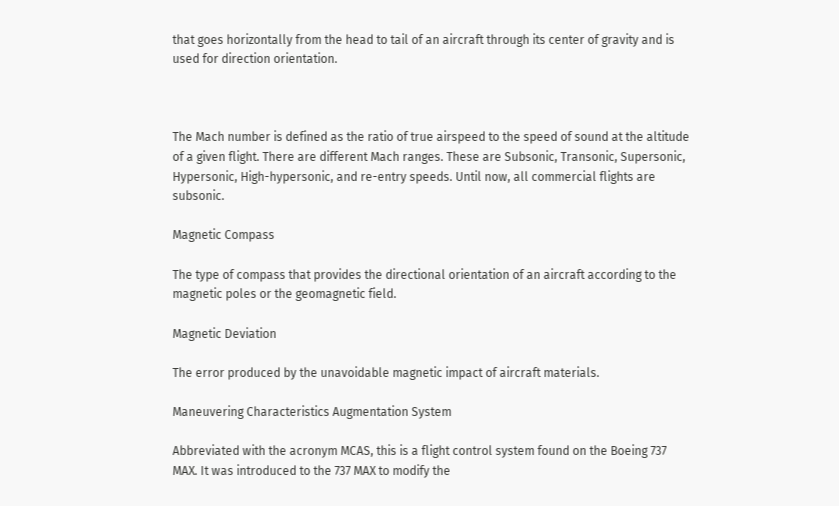that goes horizontally from the head to tail of an aircraft through its center of gravity and is used for direction orientation.



The Mach number is defined as the ratio of true airspeed to the speed of sound at the altitude of a given flight. There are different Mach ranges. These are Subsonic, Transonic, Supersonic, Hypersonic, High-hypersonic, and re-entry speeds. Until now, all commercial flights are subsonic.

Magnetic Compass

The type of compass that provides the directional orientation of an aircraft according to the magnetic poles or the geomagnetic field.

Magnetic Deviation

The error produced by the unavoidable magnetic impact of aircraft materials.

Maneuvering Characteristics Augmentation System

Abbreviated with the acronym MCAS, this is a flight control system found on the Boeing 737 MAX. It was introduced to the 737 MAX to modify the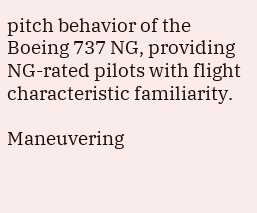pitch behavior of the Boeing 737 NG, providing NG-rated pilots with flight characteristic familiarity.

Maneuvering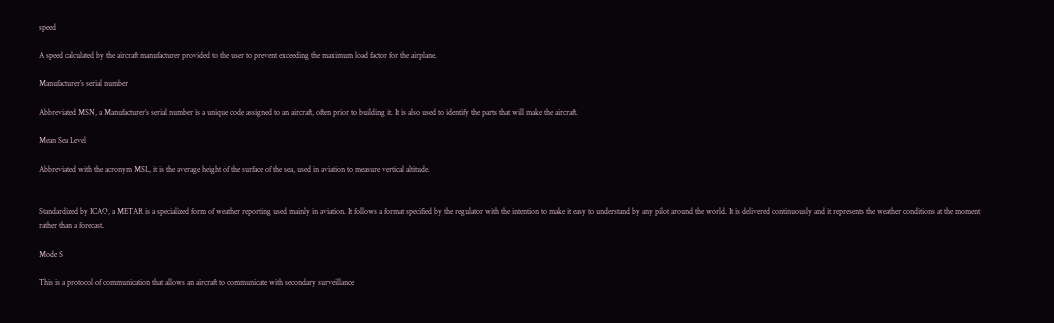speed

A speed calculated by the aircraft manufacturer provided to the user to prevent exceeding the maximum load factor for the airplane.

Manufacturer’s serial number

Abbreviated MSN, a Manufacturer’s serial number is a unique code assigned to an aircraft, often prior to building it. It is also used to identify the parts that will make the aircraft.

Mean Sea Level

Abbreviated with the acronym MSL, it is the average height of the surface of the sea, used in aviation to measure vertical altitude.


Standardized by ICAO, a METAR is a specialized form of weather reporting used mainly in aviation. It follows a format specified by the regulator with the intention to make it easy to understand by any pilot around the world. It is delivered continuously and it represents the weather conditions at the moment rather than a forecast.

Mode S

This is a protocol of communication that allows an aircraft to communicate with secondary surveillance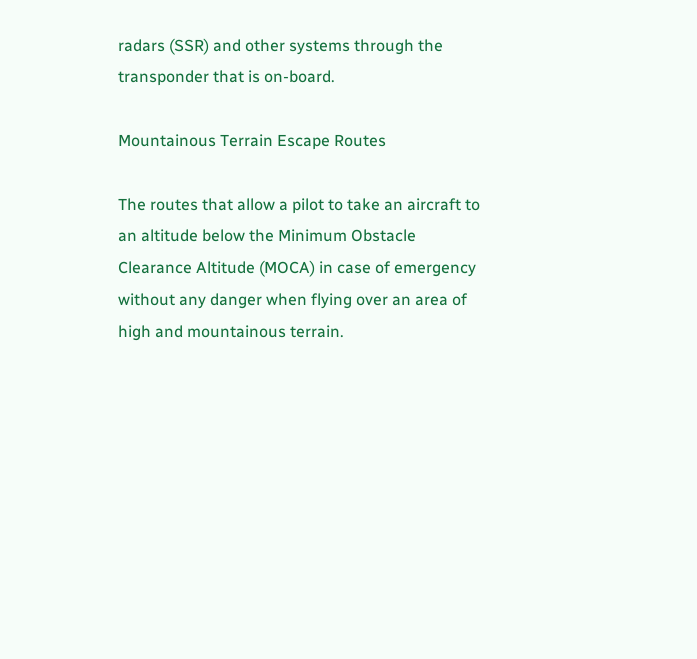radars (SSR) and other systems through the transponder that is on-board.

Mountainous Terrain Escape Routes

The routes that allow a pilot to take an aircraft to an altitude below the Minimum Obstacle Clearance Altitude (MOCA) in case of emergency without any danger when flying over an area of high and mountainous terrain.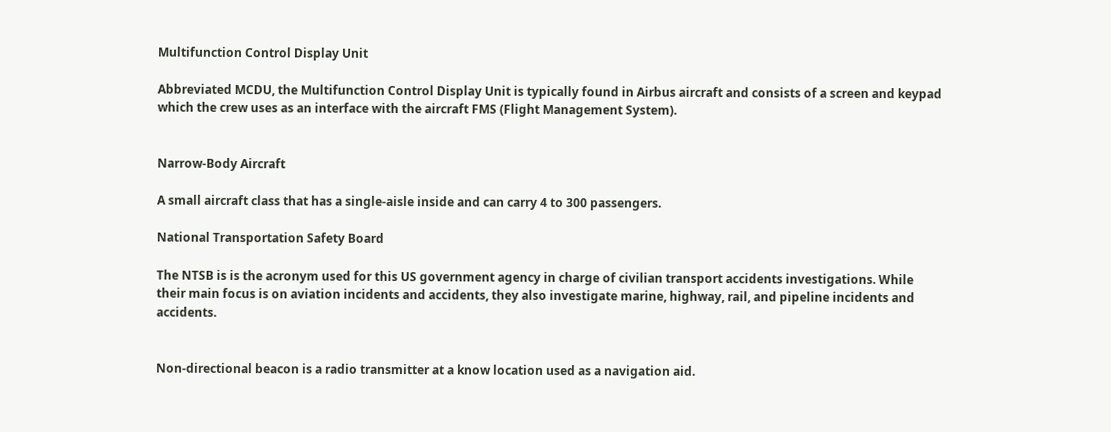Multifunction Control Display Unit

Abbreviated MCDU, the Multifunction Control Display Unit is typically found in Airbus aircraft and consists of a screen and keypad which the crew uses as an interface with the aircraft FMS (Flight Management System).


Narrow-Body Aircraft

A small aircraft class that has a single-aisle inside and can carry 4 to 300 passengers.

National Transportation Safety Board

The NTSB is is the acronym used for this US government agency in charge of civilian transport accidents investigations. While their main focus is on aviation incidents and accidents, they also investigate marine, highway, rail, and pipeline incidents and accidents.


Non-directional beacon is a radio transmitter at a know location used as a navigation aid.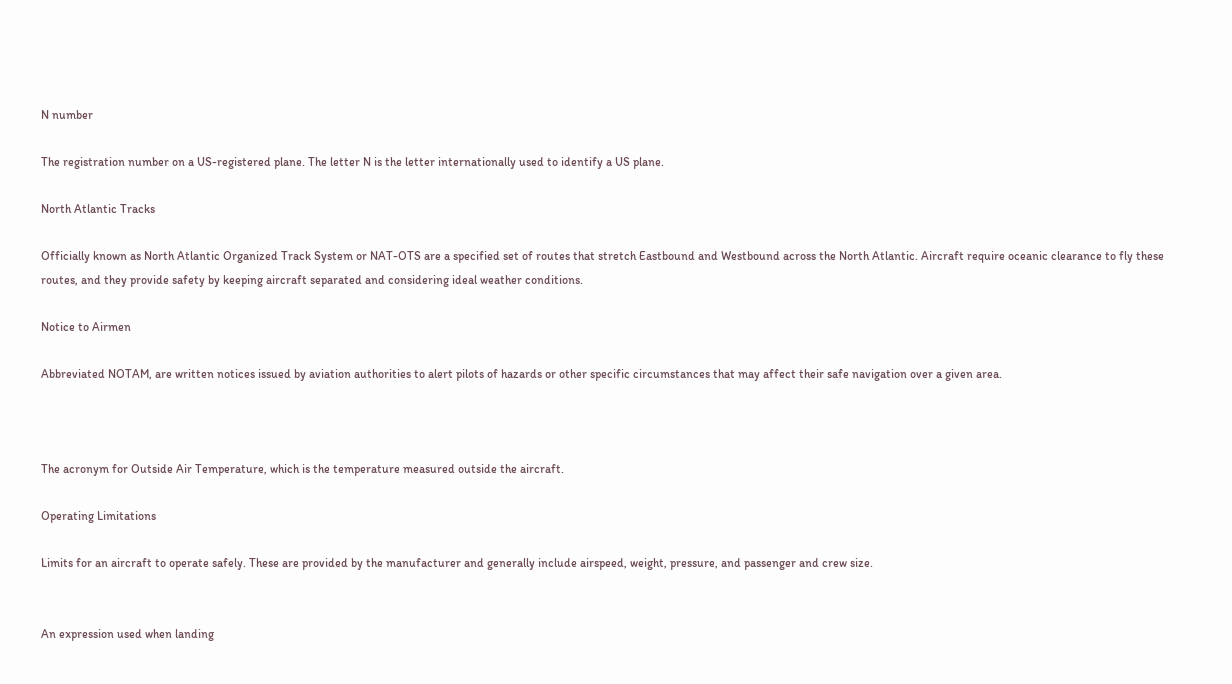N number

The registration number on a US-registered plane. The letter N is the letter internationally used to identify a US plane.

North Atlantic Tracks

Officially known as North Atlantic Organized Track System or NAT-OTS are a specified set of routes that stretch Eastbound and Westbound across the North Atlantic. Aircraft require oceanic clearance to fly these routes, and they provide safety by keeping aircraft separated and considering ideal weather conditions.

Notice to Airmen

Abbreviated NOTAM, are written notices issued by aviation authorities to alert pilots of hazards or other specific circumstances that may affect their safe navigation over a given area.



The acronym for Outside Air Temperature, which is the temperature measured outside the aircraft.

Operating Limitations

Limits for an aircraft to operate safely. These are provided by the manufacturer and generally include airspeed, weight, pressure, and passenger and crew size.


An expression used when landing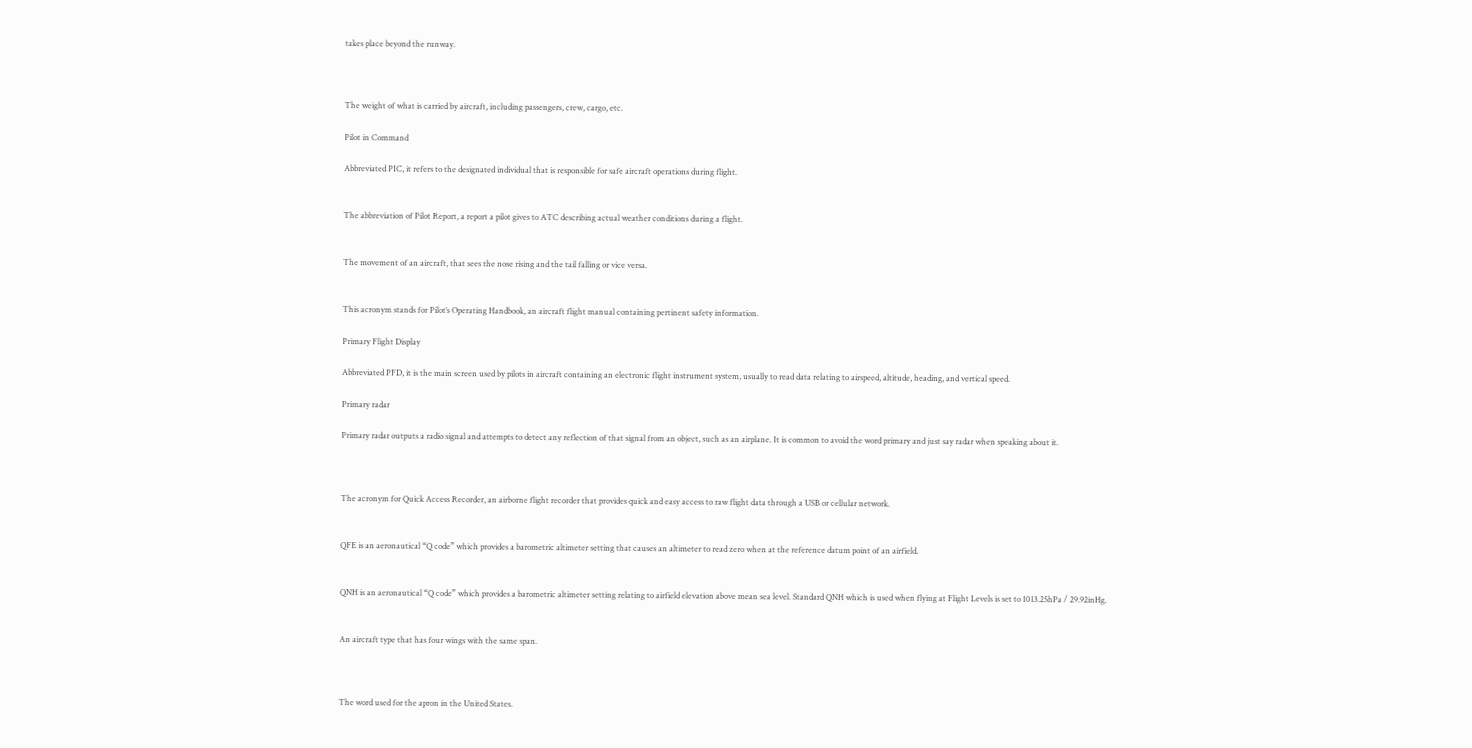takes place beyond the runway.



The weight of what is carried by aircraft, including passengers, crew, cargo, etc.

Pilot in Command

Abbreviated PIC, it refers to the designated individual that is responsible for safe aircraft operations during flight.


The abbreviation of Pilot Report, a report a pilot gives to ATC describing actual weather conditions during a flight.


The movement of an aircraft, that sees the nose rising and the tail falling or vice versa.


This acronym stands for Pilot’s Operating Handbook, an aircraft flight manual containing pertinent safety information.

Primary Flight Display

Abbreviated PFD, it is the main screen used by pilots in aircraft containing an electronic flight instrument system, usually to read data relating to airspeed, altitude, heading, and vertical speed.

Primary radar

Primary radar outputs a radio signal and attempts to detect any reflection of that signal from an object, such as an airplane. It is common to avoid the word primary and just say radar when speaking about it.



The acronym for Quick Access Recorder, an airborne flight recorder that provides quick and easy access to raw flight data through a USB or cellular network.


QFE is an aeronautical “Q code” which provides a barometric altimeter setting that causes an altimeter to read zero when at the reference datum point of an airfield.


QNH is an aeronautical “Q code” which provides a barometric altimeter setting relating to airfield elevation above mean sea level. Standard QNH which is used when flying at Flight Levels is set to 1013.25hPa / 29.92inHg.


An aircraft type that has four wings with the same span.



The word used for the apron in the United States.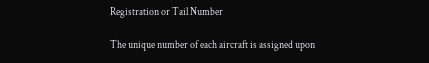Registration or Tail Number

The unique number of each aircraft is assigned upon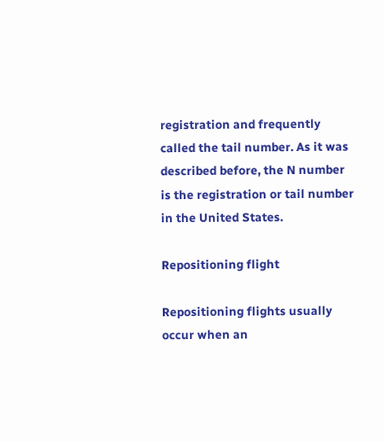registration and frequently called the tail number. As it was described before, the N number is the registration or tail number in the United States.

Repositioning flight

Repositioning flights usually occur when an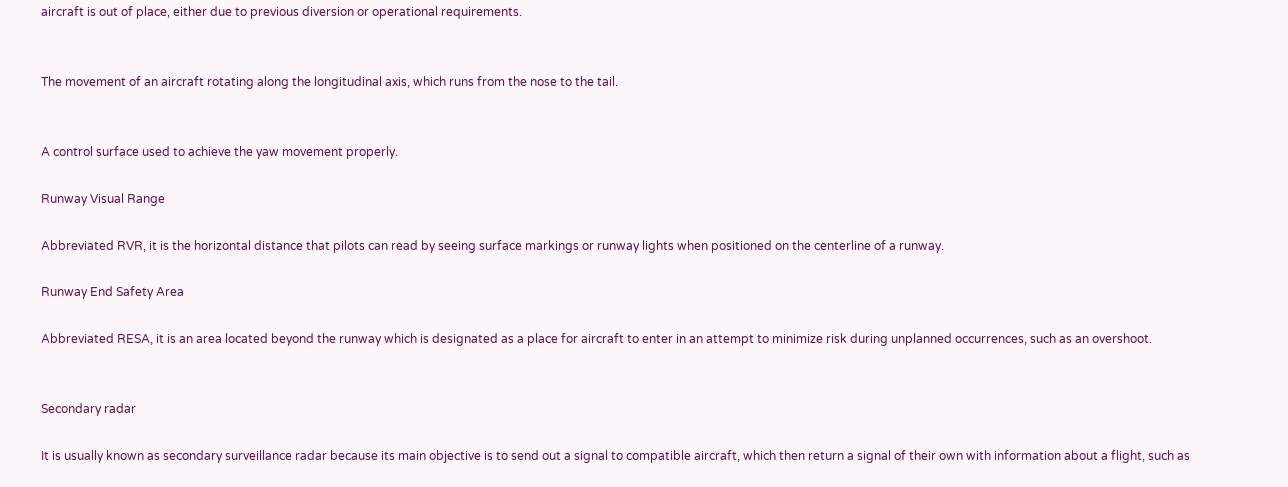aircraft is out of place, either due to previous diversion or operational requirements.


The movement of an aircraft rotating along the longitudinal axis, which runs from the nose to the tail.


A control surface used to achieve the yaw movement properly.

Runway Visual Range

Abbreviated RVR, it is the horizontal distance that pilots can read by seeing surface markings or runway lights when positioned on the centerline of a runway.

Runway End Safety Area

Abbreviated RESA, it is an area located beyond the runway which is designated as a place for aircraft to enter in an attempt to minimize risk during unplanned occurrences, such as an overshoot.


Secondary radar

It is usually known as secondary surveillance radar because its main objective is to send out a signal to compatible aircraft, which then return a signal of their own with information about a flight, such as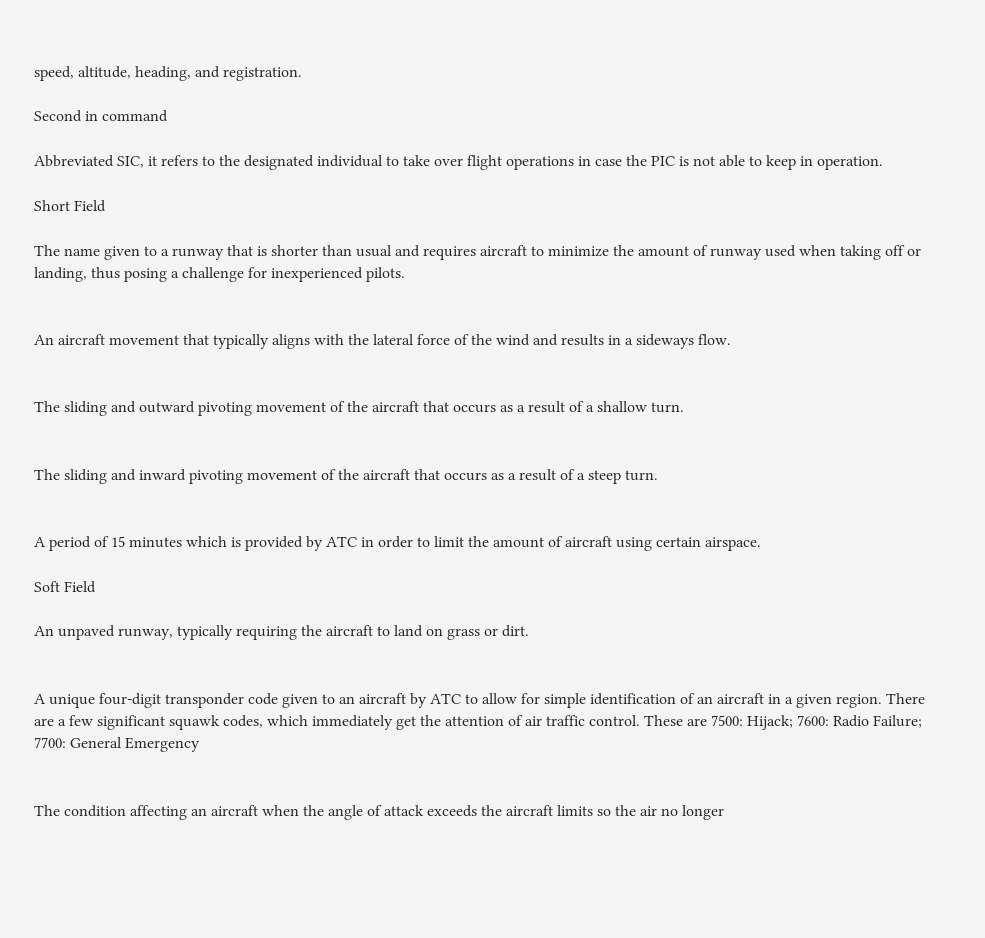speed, altitude, heading, and registration.

Second in command

Abbreviated SIC, it refers to the designated individual to take over flight operations in case the PIC is not able to keep in operation.

Short Field

The name given to a runway that is shorter than usual and requires aircraft to minimize the amount of runway used when taking off or landing, thus posing a challenge for inexperienced pilots.


An aircraft movement that typically aligns with the lateral force of the wind and results in a sideways flow.


The sliding and outward pivoting movement of the aircraft that occurs as a result of a shallow turn.


The sliding and inward pivoting movement of the aircraft that occurs as a result of a steep turn.


A period of 15 minutes which is provided by ATC in order to limit the amount of aircraft using certain airspace.

Soft Field

An unpaved runway, typically requiring the aircraft to land on grass or dirt.


A unique four-digit transponder code given to an aircraft by ATC to allow for simple identification of an aircraft in a given region. There are a few significant squawk codes, which immediately get the attention of air traffic control. These are 7500: Hijack; 7600: Radio Failure; 7700: General Emergency


The condition affecting an aircraft when the angle of attack exceeds the aircraft limits so the air no longer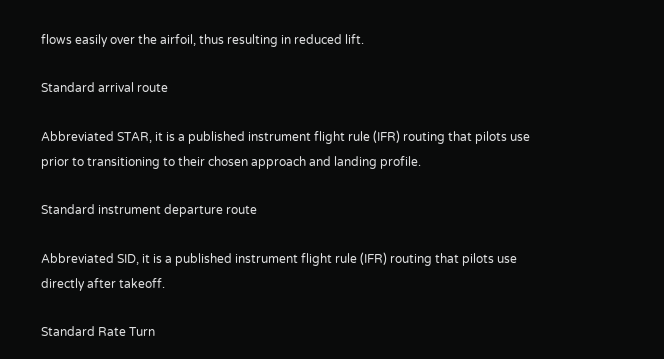flows easily over the airfoil, thus resulting in reduced lift.

Standard arrival route

Abbreviated STAR, it is a published instrument flight rule (IFR) routing that pilots use prior to transitioning to their chosen approach and landing profile.

Standard instrument departure route

Abbreviated SID, it is a published instrument flight rule (IFR) routing that pilots use directly after takeoff.

Standard Rate Turn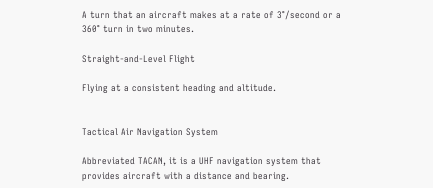A turn that an aircraft makes at a rate of 3°/second or a 360° turn in two minutes.

Straight-and-Level Flight

Flying at a consistent heading and altitude.


Tactical Air Navigation System

Abbreviated TACAN, it is a UHF navigation system that provides aircraft with a distance and bearing.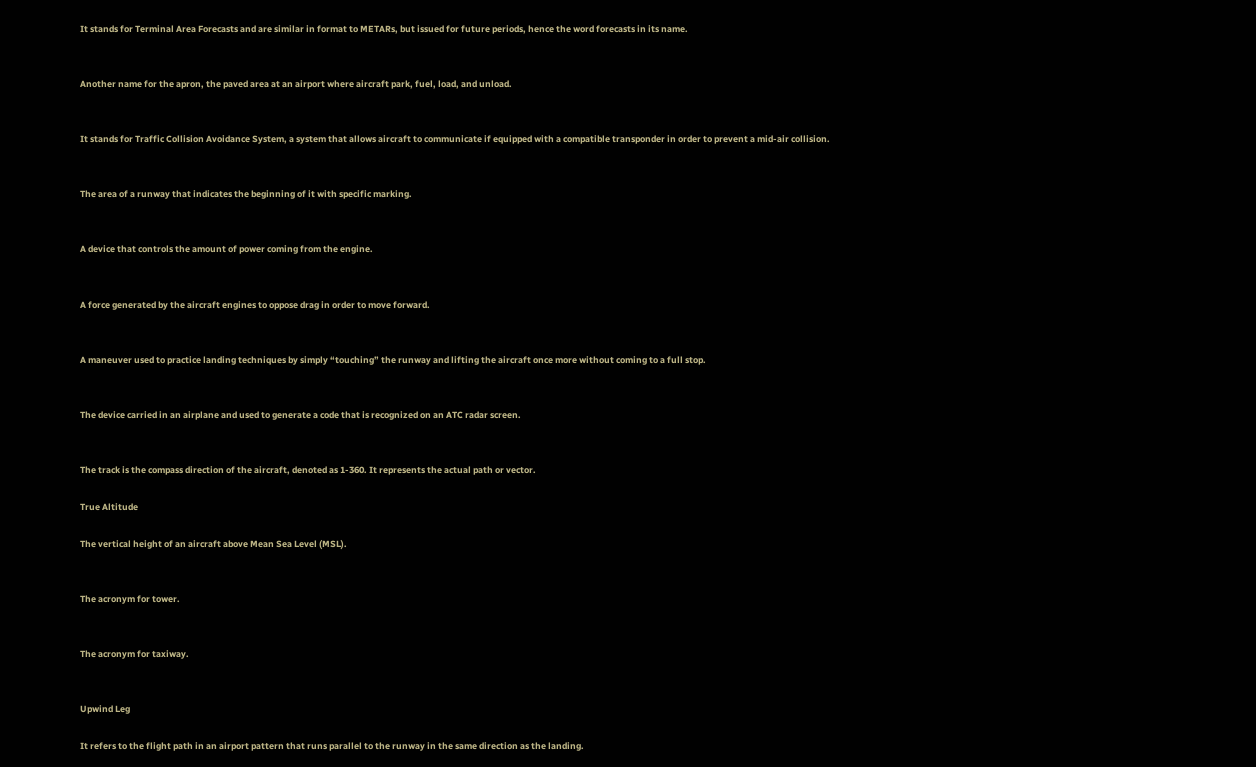It stands for Terminal Area Forecasts and are similar in format to METARs, but issued for future periods, hence the word forecasts in its name.


Another name for the apron, the paved area at an airport where aircraft park, fuel, load, and unload.


It stands for Traffic Collision Avoidance System, a system that allows aircraft to communicate if equipped with a compatible transponder in order to prevent a mid-air collision.


The area of a runway that indicates the beginning of it with specific marking.


A device that controls the amount of power coming from the engine.


A force generated by the aircraft engines to oppose drag in order to move forward.


A maneuver used to practice landing techniques by simply “touching” the runway and lifting the aircraft once more without coming to a full stop.


The device carried in an airplane and used to generate a code that is recognized on an ATC radar screen.


The track is the compass direction of the aircraft, denoted as 1-360. It represents the actual path or vector.

True Altitude

The vertical height of an aircraft above Mean Sea Level (MSL).


The acronym for tower.


The acronym for taxiway.


Upwind Leg

It refers to the flight path in an airport pattern that runs parallel to the runway in the same direction as the landing.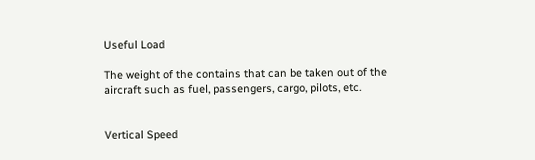Useful Load

The weight of the contains that can be taken out of the aircraft such as fuel, passengers, cargo, pilots, etc.


Vertical Speed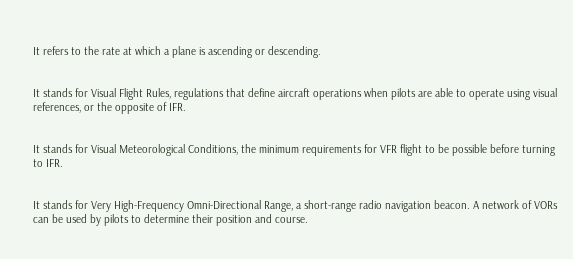It refers to the rate at which a plane is ascending or descending.


It stands for Visual Flight Rules, regulations that define aircraft operations when pilots are able to operate using visual references, or the opposite of IFR.


It stands for Visual Meteorological Conditions, the minimum requirements for VFR flight to be possible before turning to IFR.


It stands for Very High-Frequency Omni-Directional Range, a short-range radio navigation beacon. A network of VORs can be used by pilots to determine their position and course.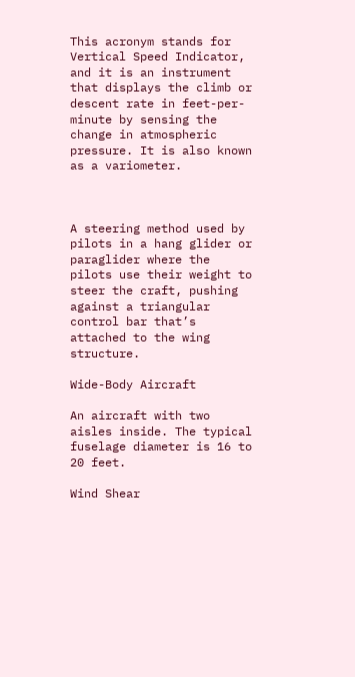This acronym stands for Vertical Speed Indicator, and it is an instrument that displays the climb or descent rate in feet-per-minute by sensing the change in atmospheric pressure. It is also known as a variometer.



A steering method used by pilots in a hang glider or paraglider where the pilots use their weight to steer the craft, pushing against a triangular control bar that’s attached to the wing structure.

Wide-Body Aircraft

An aircraft with two aisles inside. The typical fuselage diameter is 16 to 20 feet.

Wind Shear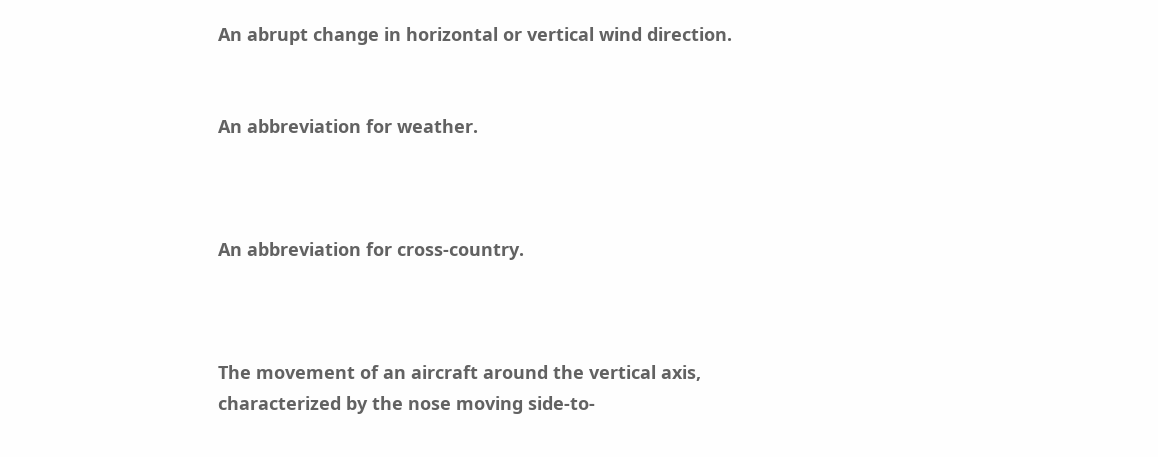An abrupt change in horizontal or vertical wind direction.


An abbreviation for weather.



An abbreviation for cross-country.



The movement of an aircraft around the vertical axis, characterized by the nose moving side-to-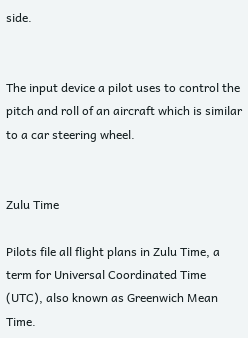side.


The input device a pilot uses to control the pitch and roll of an aircraft which is similar to a car steering wheel.


Zulu Time

Pilots file all flight plans in Zulu Time, a term for Universal Coordinated Time (UTC), also known as Greenwich Mean Time.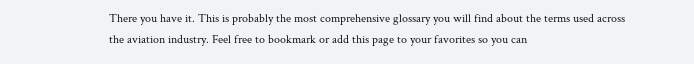There you have it. This is probably the most comprehensive glossary you will find about the terms used across the aviation industry. Feel free to bookmark or add this page to your favorites so you can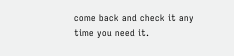come back and check it any time you need it.